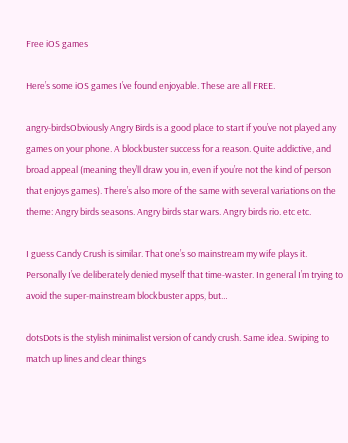Free iOS games

Here’s some iOS games I’ve found enjoyable. These are all FREE.

angry-birdsObviously Angry Birds is a good place to start if you’ve not played any games on your phone. A blockbuster success for a reason. Quite addictive, and broad appeal (meaning they’ll draw you in, even if you’re not the kind of person that enjoys games). There’s also more of the same with several variations on the theme: Angry birds seasons. Angry birds star wars. Angry birds rio. etc etc.

I guess Candy Crush is similar. That one’s so mainstream my wife plays it. Personally I’ve deliberately denied myself that time-waster. In general I’m trying to avoid the super-mainstream blockbuster apps, but…

dotsDots is the stylish minimalist version of candy crush. Same idea. Swiping to match up lines and clear things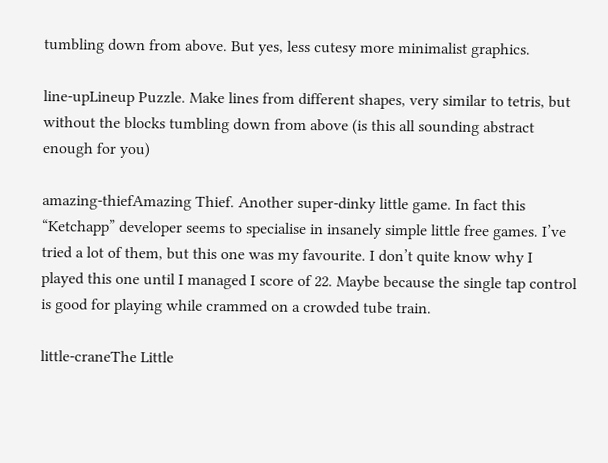tumbling down from above. But yes, less cutesy more minimalist graphics.

line-upLineup Puzzle. Make lines from different shapes, very similar to tetris, but without the blocks tumbling down from above (is this all sounding abstract enough for you)

amazing-thiefAmazing Thief. Another super-dinky little game. In fact this “Ketchapp” developer seems to specialise in insanely simple little free games. I’ve tried a lot of them, but this one was my favourite. I don’t quite know why I played this one until I managed I score of 22. Maybe because the single tap control is good for playing while crammed on a crowded tube train.

little-craneThe Little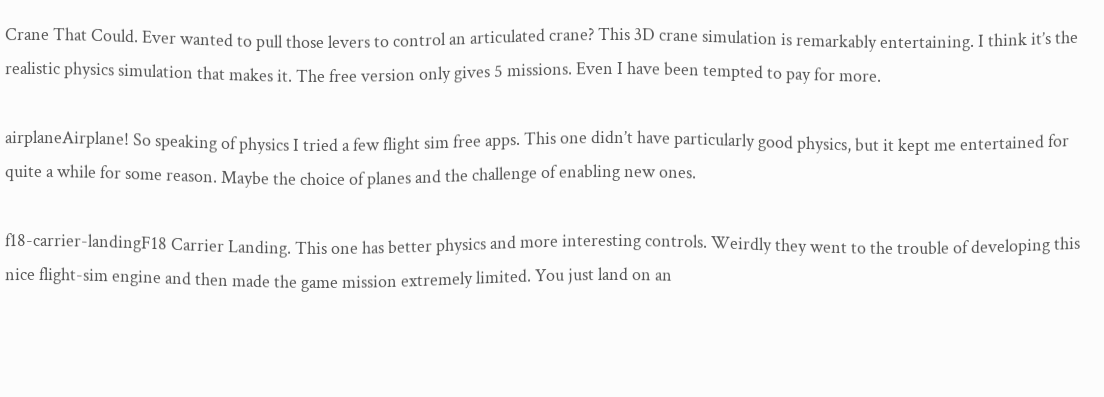Crane That Could. Ever wanted to pull those levers to control an articulated crane? This 3D crane simulation is remarkably entertaining. I think it’s the realistic physics simulation that makes it. The free version only gives 5 missions. Even I have been tempted to pay for more.

airplaneAirplane! So speaking of physics I tried a few flight sim free apps. This one didn’t have particularly good physics, but it kept me entertained for quite a while for some reason. Maybe the choice of planes and the challenge of enabling new ones.

f18-carrier-landingF18 Carrier Landing. This one has better physics and more interesting controls. Weirdly they went to the trouble of developing this nice flight-sim engine and then made the game mission extremely limited. You just land on an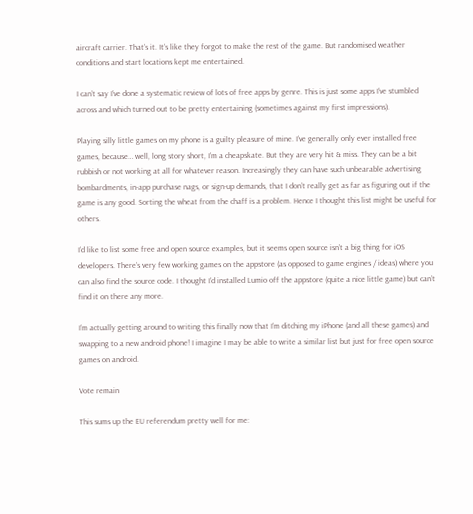aircraft carrier. That’s it. It’s like they forgot to make the rest of the game. But randomised weather conditions and start locations kept me entertained.

I can’t say I’ve done a systematic review of lots of free apps by genre. This is just some apps I’ve stumbled across and which turned out to be pretty entertaining (sometimes against my first impressions).

Playing silly little games on my phone is a guilty pleasure of mine. I’ve generally only ever installed free games, because… well, long story short, I’m a cheapskate. But they are very hit & miss. They can be a bit rubbish or not working at all for whatever reason. Increasingly they can have such unbearable advertising bombardments, in-app purchase nags, or sign-up demands, that I don’t really get as far as figuring out if the game is any good. Sorting the wheat from the chaff is a problem. Hence I thought this list might be useful for others.

I’d like to list some free and open source examples, but it seems open source isn’t a big thing for iOS developers. There’s very few working games on the appstore (as opposed to game engines / ideas) where you can also find the source code. I thought I’d installed Lumio off the appstore (quite a nice little game) but can’t find it on there any more.

I’m actually getting around to writing this finally now that I’m ditching my iPhone (and all these games) and swapping to a new android phone! I imagine I may be able to write a similar list but just for free open source games on android.

Vote remain

This sums up the EU referendum pretty well for me: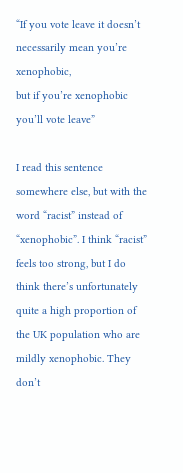“If you vote leave it doesn’t necessarily mean you’re xenophobic,
but if you’re xenophobic you’ll vote leave”

I read this sentence somewhere else, but with the word “racist” instead of “xenophobic”. I think “racist” feels too strong, but I do think there’s unfortunately quite a high proportion of the UK population who are mildly xenophobic. They don’t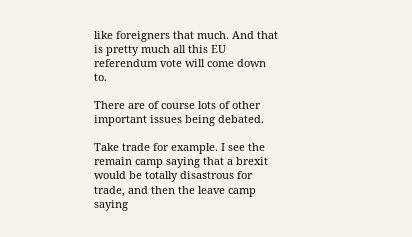like foreigners that much. And that is pretty much all this EU referendum vote will come down to.

There are of course lots of other important issues being debated.

Take trade for example. I see the remain camp saying that a brexit would be totally disastrous for trade, and then the leave camp saying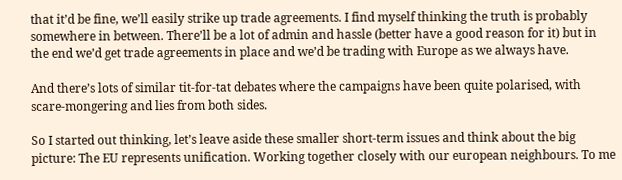that it’d be fine, we’ll easily strike up trade agreements. I find myself thinking the truth is probably somewhere in between. There’ll be a lot of admin and hassle (better have a good reason for it) but in the end we’d get trade agreements in place and we’d be trading with Europe as we always have.

And there’s lots of similar tit-for-tat debates where the campaigns have been quite polarised, with scare-mongering and lies from both sides.

So I started out thinking, let’s leave aside these smaller short-term issues and think about the big picture: The EU represents unification. Working together closely with our european neighbours. To me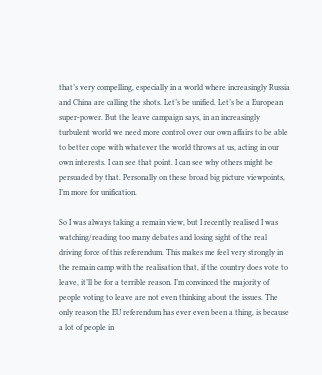that’s very compelling, especially in a world where increasingly Russia and China are calling the shots. Let’s be unified. Let’s be a European super-power. But the leave campaign says, in an increasingly turbulent world we need more control over our own affairs to be able to better cope with whatever the world throws at us, acting in our own interests. I can see that point. I can see why others might be persuaded by that. Personally on these broad big picture viewpoints, I’m more for unification.

So I was always taking a remain view, but I recently realised I was watching/reading too many debates and losing sight of the real driving force of this referendum. This makes me feel very strongly in the remain camp with the realisation that, if the country does vote to leave, it’ll be for a terrible reason. I’m convinced the majority of people voting to leave are not even thinking about the issues. The only reason the EU referendum has ever even been a thing, is because a lot of people in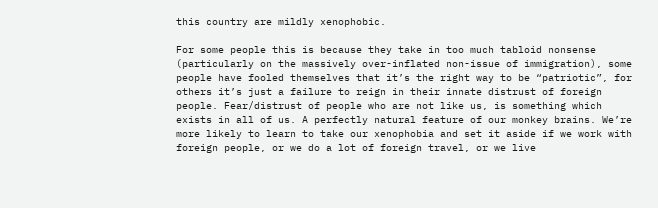this country are mildly xenophobic.

For some people this is because they take in too much tabloid nonsense (particularly on the massively over-inflated non-issue of immigration), some people have fooled themselves that it’s the right way to be “patriotic”, for others it’s just a failure to reign in their innate distrust of foreign people. Fear/distrust of people who are not like us, is something which exists in all of us. A perfectly natural feature of our monkey brains. We’re more likely to learn to take our xenophobia and set it aside if we work with foreign people, or we do a lot of foreign travel, or we live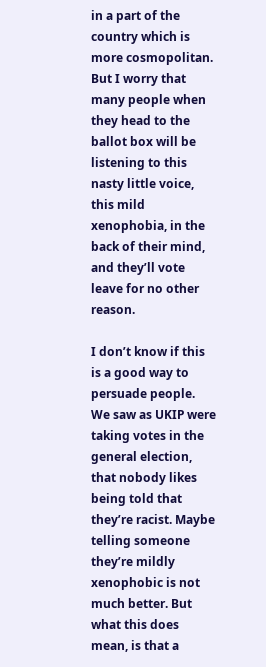in a part of the country which is more cosmopolitan. But I worry that many people when they head to the ballot box will be listening to this nasty little voice, this mild xenophobia, in the back of their mind, and they’ll vote leave for no other reason.

I don’t know if this is a good way to persuade people. We saw as UKIP were taking votes in the general election, that nobody likes being told that they’re racist. Maybe telling someone they’re mildly xenophobic is not much better. But what this does mean, is that a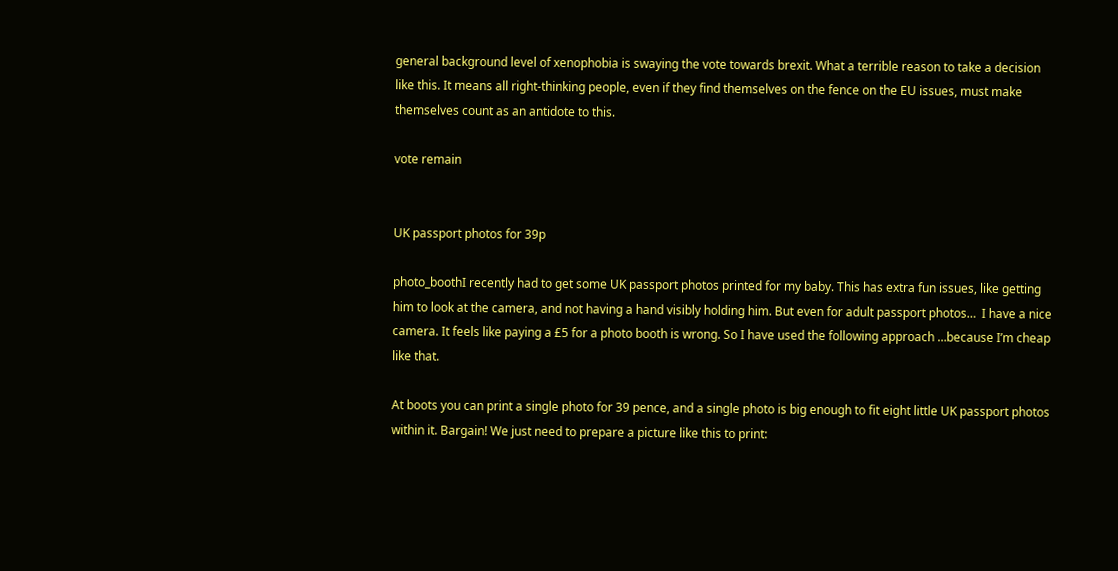general background level of xenophobia is swaying the vote towards brexit. What a terrible reason to take a decision like this. It means all right-thinking people, even if they find themselves on the fence on the EU issues, must make themselves count as an antidote to this.

vote remain


UK passport photos for 39p

photo_boothI recently had to get some UK passport photos printed for my baby. This has extra fun issues, like getting him to look at the camera, and not having a hand visibly holding him. But even for adult passport photos…  I have a nice camera. It feels like paying a £5 for a photo booth is wrong. So I have used the following approach …because I’m cheap like that.

At boots you can print a single photo for 39 pence, and a single photo is big enough to fit eight little UK passport photos within it. Bargain! We just need to prepare a picture like this to print: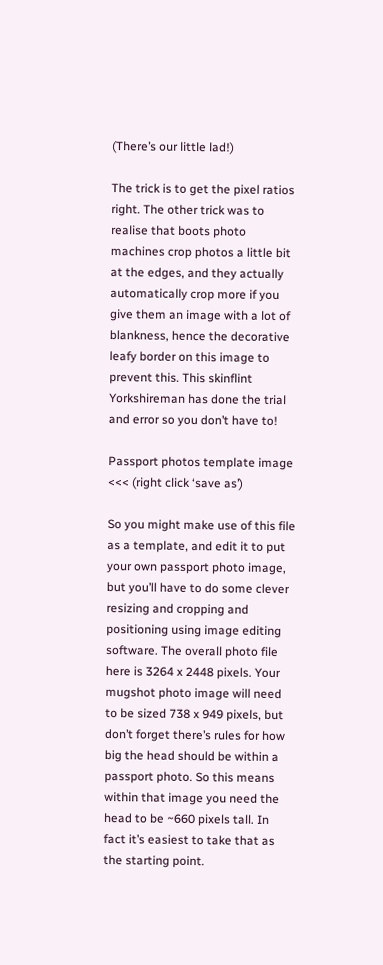(There’s our little lad!)

The trick is to get the pixel ratios right. The other trick was to realise that boots photo machines crop photos a little bit at the edges, and they actually automatically crop more if you give them an image with a lot of blankness, hence the decorative leafy border on this image to prevent this. This skinflint Yorkshireman has done the trial and error so you don’t have to!

Passport photos template image <<< (right click ‘save as’)

So you might make use of this file as a template, and edit it to put your own passport photo image, but you’ll have to do some clever resizing and cropping and positioning using image editing software. The overall photo file here is 3264 x 2448 pixels. Your mugshot photo image will need to be sized 738 x 949 pixels, but don’t forget there’s rules for how big the head should be within a passport photo. So this means within that image you need the head to be ~660 pixels tall. In fact it’s easiest to take that as the starting point.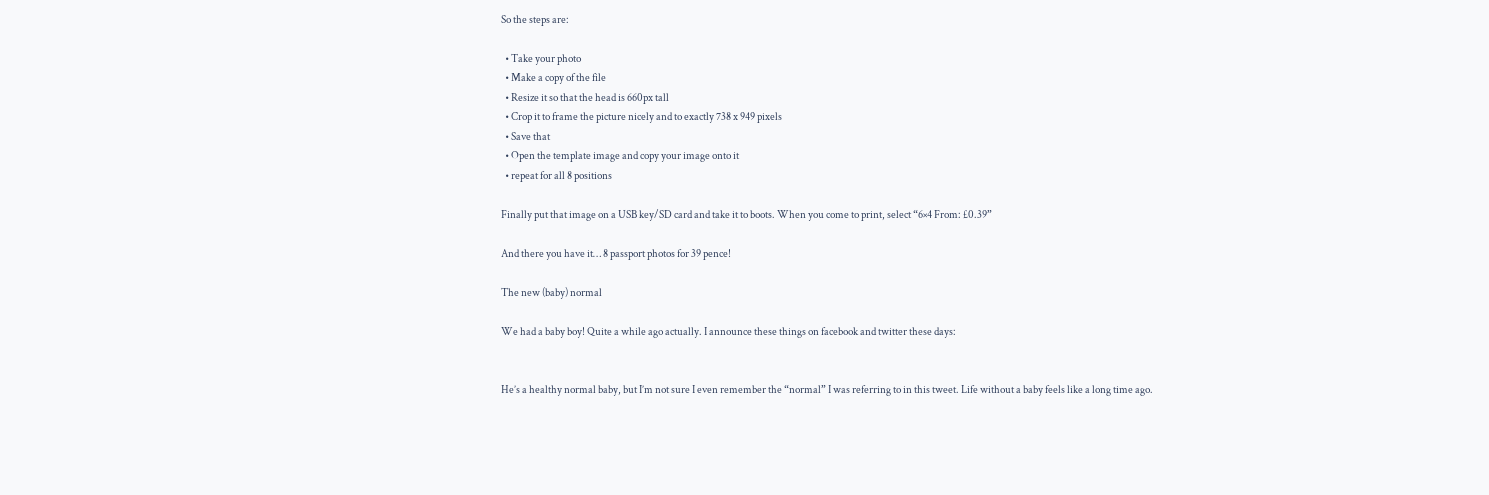So the steps are:

  • Take your photo
  • Make a copy of the file
  • Resize it so that the head is 660px tall
  • Crop it to frame the picture nicely and to exactly 738 x 949 pixels
  • Save that
  • Open the template image and copy your image onto it
  • repeat for all 8 positions

Finally put that image on a USB key/SD card and take it to boots. When you come to print, select “6×4 From: £0.39”

And there you have it… 8 passport photos for 39 pence!

The new (baby) normal

We had a baby boy! Quite a while ago actually. I announce these things on facebook and twitter these days:


He’s a healthy normal baby, but I’m not sure I even remember the “normal” I was referring to in this tweet. Life without a baby feels like a long time ago.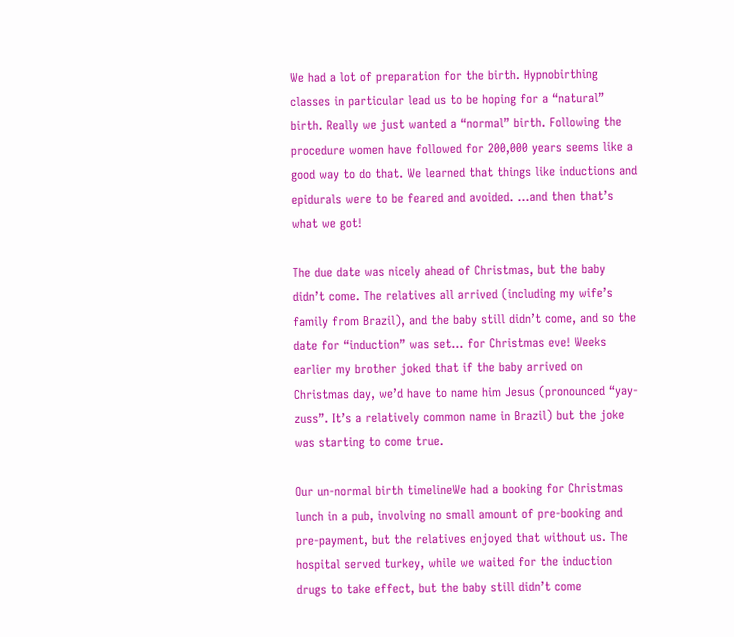We had a lot of preparation for the birth. Hypnobirthing classes in particular lead us to be hoping for a “natural” birth. Really we just wanted a “normal” birth. Following the procedure women have followed for 200,000 years seems like a good way to do that. We learned that things like inductions and epidurals were to be feared and avoided. …and then that’s what we got!

The due date was nicely ahead of Christmas, but the baby didn’t come. The relatives all arrived (including my wife’s family from Brazil), and the baby still didn’t come, and so the date for “induction” was set… for Christmas eve! Weeks earlier my brother joked that if the baby arrived on Christmas day, we’d have to name him Jesus (pronounced “yay-zuss”. It’s a relatively common name in Brazil) but the joke was starting to come true.

Our un-normal birth timelineWe had a booking for Christmas lunch in a pub, involving no small amount of pre-booking and pre-payment, but the relatives enjoyed that without us. The hospital served turkey, while we waited for the induction drugs to take effect, but the baby still didn’t come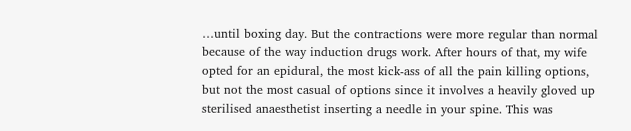…until boxing day. But the contractions were more regular than normal because of the way induction drugs work. After hours of that, my wife opted for an epidural, the most kick-ass of all the pain killing options, but not the most casual of options since it involves a heavily gloved up sterilised anaesthetist inserting a needle in your spine. This was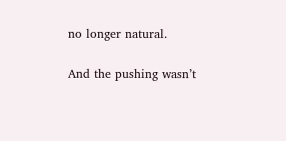no longer natural.

And the pushing wasn’t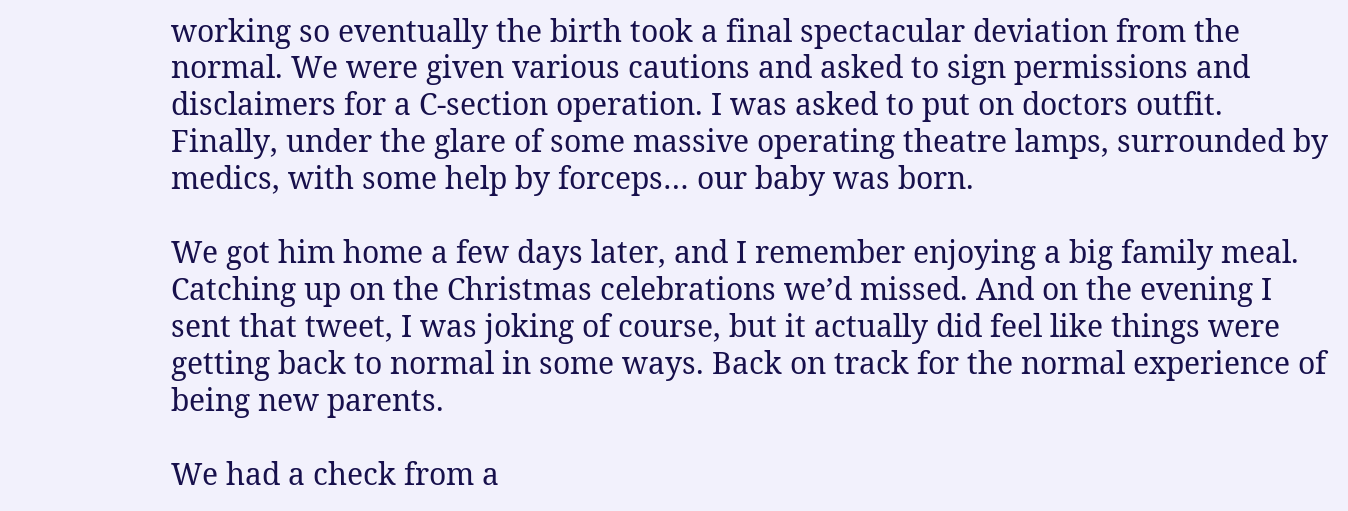working so eventually the birth took a final spectacular deviation from the normal. We were given various cautions and asked to sign permissions and disclaimers for a C-section operation. I was asked to put on doctors outfit. Finally, under the glare of some massive operating theatre lamps, surrounded by medics, with some help by forceps… our baby was born.

We got him home a few days later, and I remember enjoying a big family meal. Catching up on the Christmas celebrations we’d missed. And on the evening I sent that tweet, I was joking of course, but it actually did feel like things were getting back to normal in some ways. Back on track for the normal experience of being new parents.

We had a check from a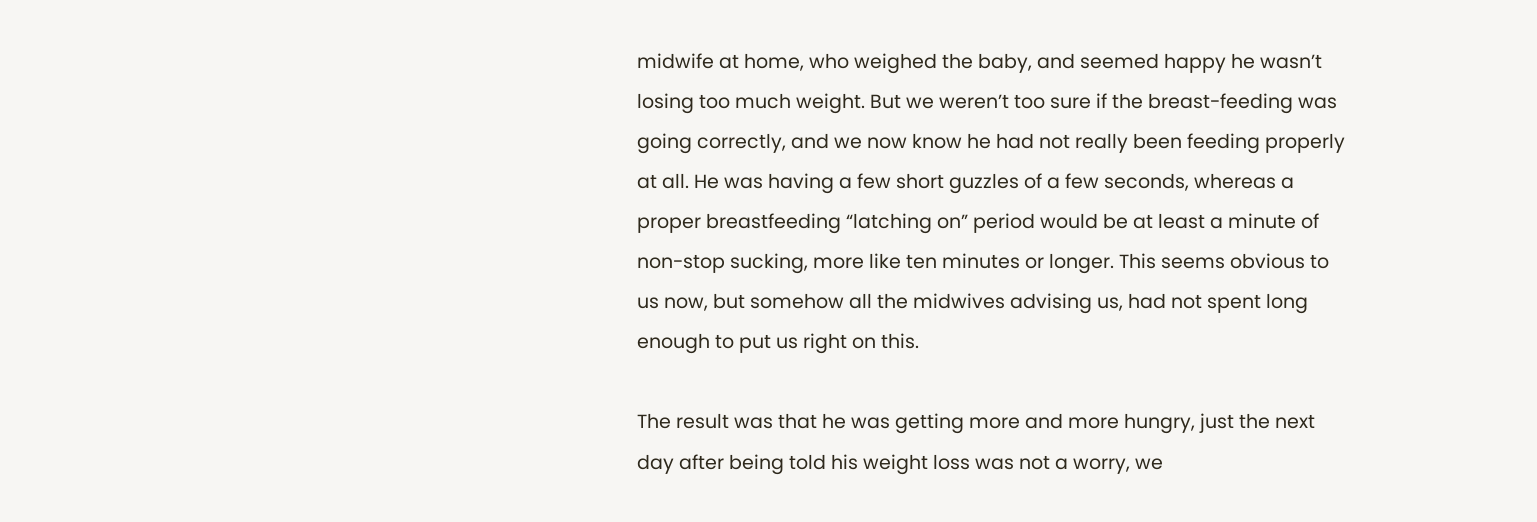midwife at home, who weighed the baby, and seemed happy he wasn’t losing too much weight. But we weren’t too sure if the breast-feeding was going correctly, and we now know he had not really been feeding properly at all. He was having a few short guzzles of a few seconds, whereas a proper breastfeeding “latching on” period would be at least a minute of non-stop sucking, more like ten minutes or longer. This seems obvious to us now, but somehow all the midwives advising us, had not spent long enough to put us right on this.

The result was that he was getting more and more hungry, just the next day after being told his weight loss was not a worry, we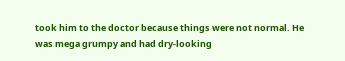took him to the doctor because things were not normal. He was mega grumpy and had dry-looking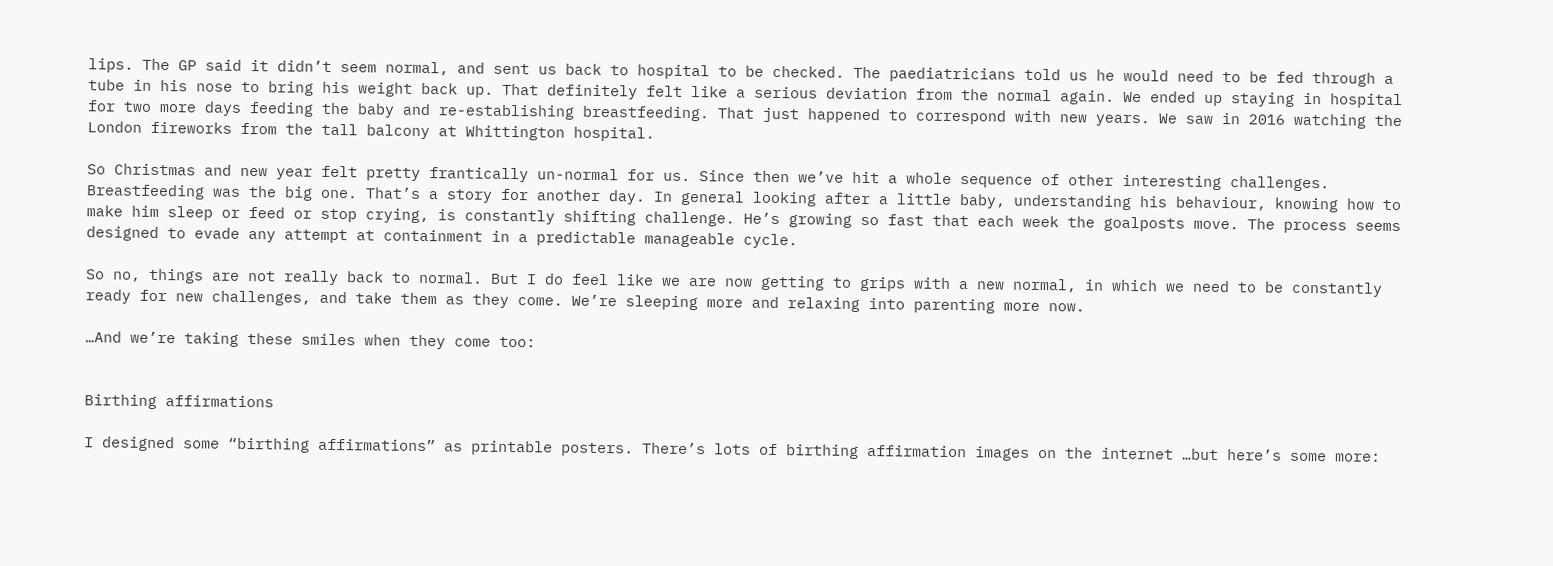lips. The GP said it didn’t seem normal, and sent us back to hospital to be checked. The paediatricians told us he would need to be fed through a tube in his nose to bring his weight back up. That definitely felt like a serious deviation from the normal again. We ended up staying in hospital for two more days feeding the baby and re-establishing breastfeeding. That just happened to correspond with new years. We saw in 2016 watching the London fireworks from the tall balcony at Whittington hospital.

So Christmas and new year felt pretty frantically un-normal for us. Since then we’ve hit a whole sequence of other interesting challenges. Breastfeeding was the big one. That’s a story for another day. In general looking after a little baby, understanding his behaviour, knowing how to make him sleep or feed or stop crying, is constantly shifting challenge. He’s growing so fast that each week the goalposts move. The process seems designed to evade any attempt at containment in a predictable manageable cycle.

So no, things are not really back to normal. But I do feel like we are now getting to grips with a new normal, in which we need to be constantly ready for new challenges, and take them as they come. We’re sleeping more and relaxing into parenting more now.

…And we’re taking these smiles when they come too:


Birthing affirmations

I designed some “birthing affirmations” as printable posters. There’s lots of birthing affirmation images on the internet …but here’s some more: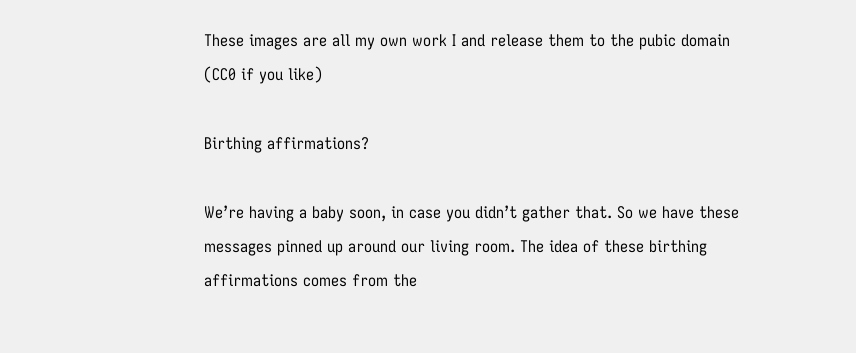These images are all my own work I and release them to the pubic domain (CC0 if you like)

Birthing affirmations?

We’re having a baby soon, in case you didn’t gather that. So we have these messages pinned up around our living room. The idea of these birthing affirmations comes from the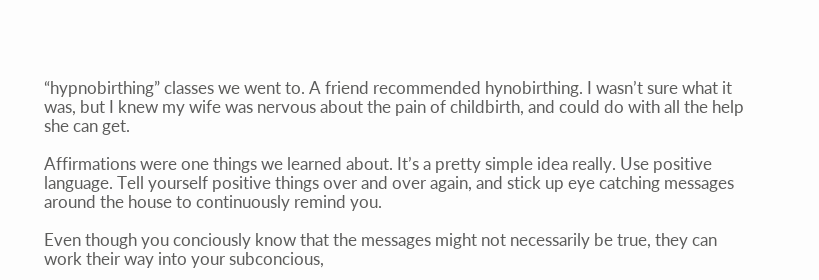“hypnobirthing” classes we went to. A friend recommended hynobirthing. I wasn’t sure what it was, but I knew my wife was nervous about the pain of childbirth, and could do with all the help she can get.

Affirmations were one things we learned about. It’s a pretty simple idea really. Use positive language. Tell yourself positive things over and over again, and stick up eye catching messages around the house to continuously remind you.

Even though you conciously know that the messages might not necessarily be true, they can work their way into your subconcious,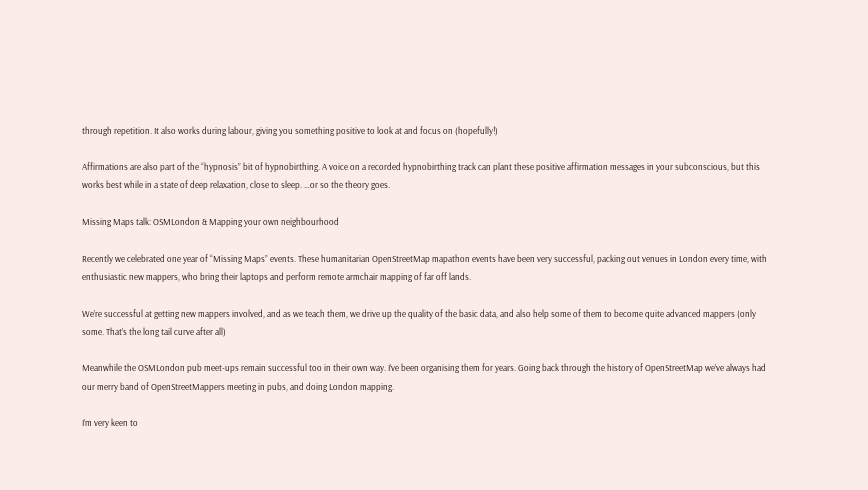through repetition. It also works during labour, giving you something positive to look at and focus on (hopefully!)

Affirmations are also part of the “hypnosis” bit of hypnobirthing. A voice on a recorded hypnobirthing track can plant these positive affirmation messages in your subconscious, but this works best while in a state of deep relaxation, close to sleep. …or so the theory goes.

Missing Maps talk: OSMLondon & Mapping your own neighbourhood

Recently we celebrated one year of “Missing Maps” events. These humanitarian OpenStreetMap mapathon events have been very successful, packing out venues in London every time, with enthusiastic new mappers, who bring their laptops and perform remote armchair mapping of far off lands.

We’re successful at getting new mappers involved, and as we teach them, we drive up the quality of the basic data, and also help some of them to become quite advanced mappers (only some. That’s the long tail curve after all)

Meanwhile the OSMLondon pub meet-ups remain successful too in their own way. I’ve been organising them for years. Going back through the history of OpenStreetMap we’ve always had our merry band of OpenStreetMappers meeting in pubs, and doing London mapping.

I’m very keen to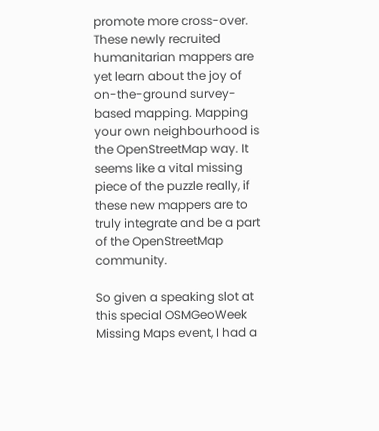promote more cross-over. These newly recruited humanitarian mappers are yet learn about the joy of on-the-ground survey-based mapping. Mapping your own neighbourhood is the OpenStreetMap way. It seems like a vital missing piece of the puzzle really, if these new mappers are to truly integrate and be a part of the OpenStreetMap community.

So given a speaking slot at this special OSMGeoWeek Missing Maps event, I had a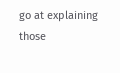go at explaining those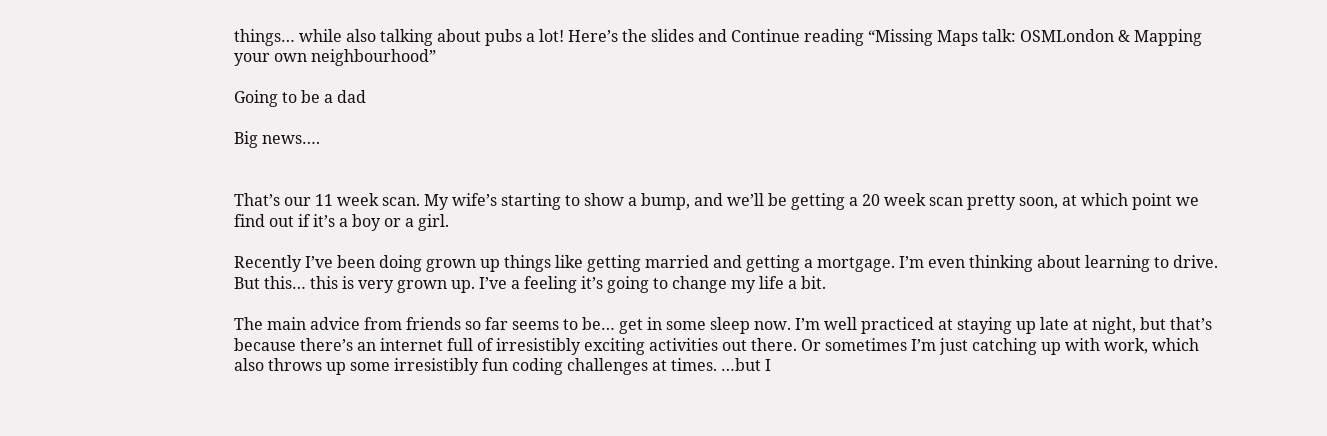things… while also talking about pubs a lot! Here’s the slides and Continue reading “Missing Maps talk: OSMLondon & Mapping your own neighbourhood”

Going to be a dad

Big news….


That’s our 11 week scan. My wife’s starting to show a bump, and we’ll be getting a 20 week scan pretty soon, at which point we find out if it’s a boy or a girl.

Recently I’ve been doing grown up things like getting married and getting a mortgage. I’m even thinking about learning to drive. But this… this is very grown up. I’ve a feeling it’s going to change my life a bit.

The main advice from friends so far seems to be… get in some sleep now. I’m well practiced at staying up late at night, but that’s because there’s an internet full of irresistibly exciting activities out there. Or sometimes I’m just catching up with work, which also throws up some irresistibly fun coding challenges at times. …but I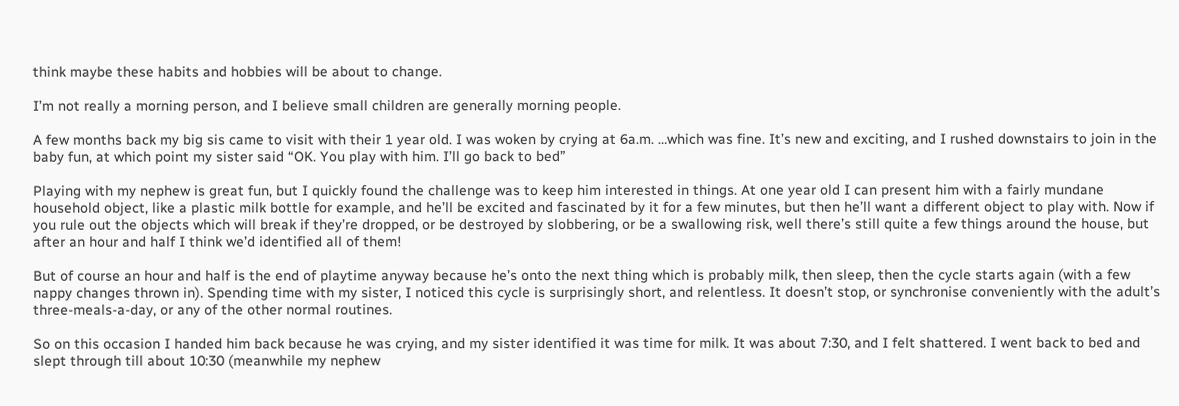think maybe these habits and hobbies will be about to change.

I’m not really a morning person, and I believe small children are generally morning people.

A few months back my big sis came to visit with their 1 year old. I was woken by crying at 6a.m. …which was fine. It’s new and exciting, and I rushed downstairs to join in the baby fun, at which point my sister said “OK. You play with him. I’ll go back to bed”

Playing with my nephew is great fun, but I quickly found the challenge was to keep him interested in things. At one year old I can present him with a fairly mundane household object, like a plastic milk bottle for example, and he’ll be excited and fascinated by it for a few minutes, but then he’ll want a different object to play with. Now if you rule out the objects which will break if they’re dropped, or be destroyed by slobbering, or be a swallowing risk, well there’s still quite a few things around the house, but after an hour and half I think we’d identified all of them!

But of course an hour and half is the end of playtime anyway because he’s onto the next thing which is probably milk, then sleep, then the cycle starts again (with a few nappy changes thrown in). Spending time with my sister, I noticed this cycle is surprisingly short, and relentless. It doesn’t stop, or synchronise conveniently with the adult’s three-meals-a-day, or any of the other normal routines.

So on this occasion I handed him back because he was crying, and my sister identified it was time for milk. It was about 7:30, and I felt shattered. I went back to bed and slept through till about 10:30 (meanwhile my nephew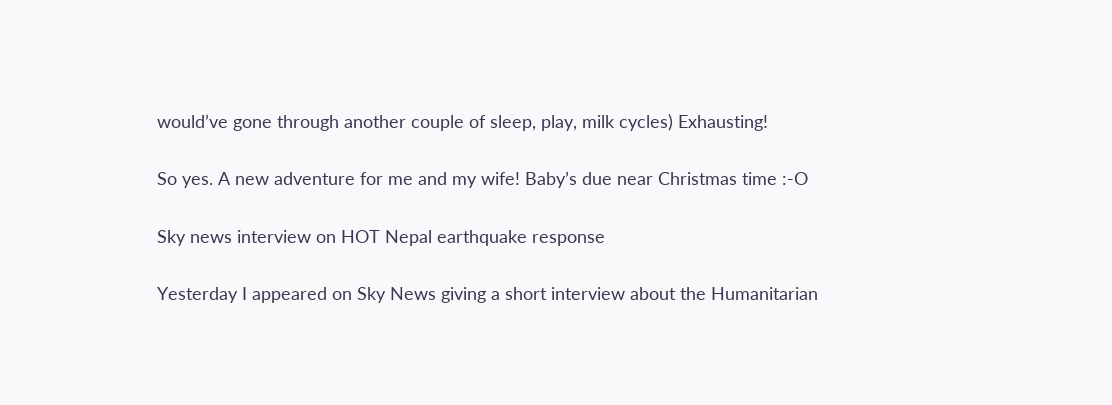would’ve gone through another couple of sleep, play, milk cycles) Exhausting!

So yes. A new adventure for me and my wife! Baby’s due near Christmas time :-O

Sky news interview on HOT Nepal earthquake response

Yesterday I appeared on Sky News giving a short interview about the Humanitarian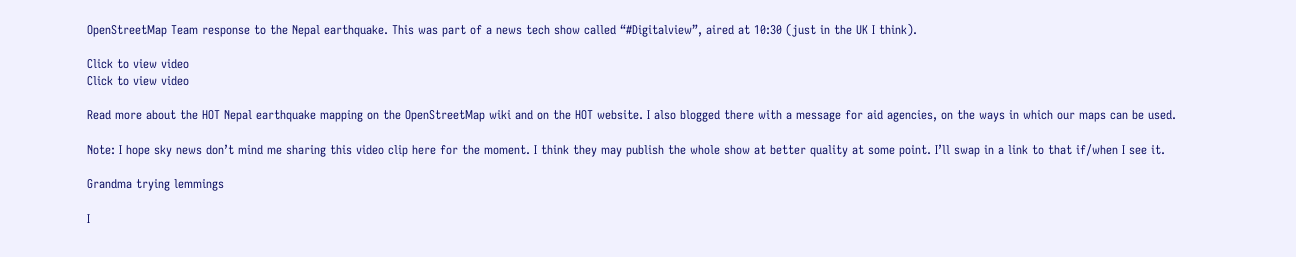OpenStreetMap Team response to the Nepal earthquake. This was part of a news tech show called “#Digitalview”, aired at 10:30 (just in the UK I think).

Click to view video
Click to view video

Read more about the HOT Nepal earthquake mapping on the OpenStreetMap wiki and on the HOT website. I also blogged there with a message for aid agencies, on the ways in which our maps can be used.

Note: I hope sky news don’t mind me sharing this video clip here for the moment. I think they may publish the whole show at better quality at some point. I’ll swap in a link to that if/when I see it.

Grandma trying lemmings

I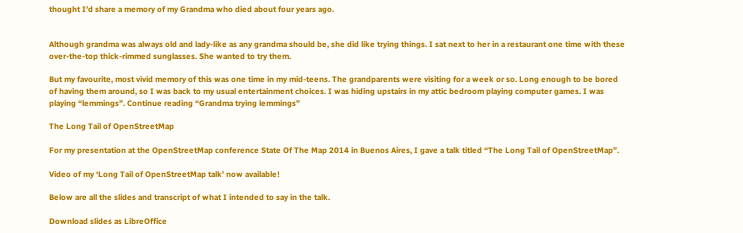thought I’d share a memory of my Grandma who died about four years ago.


Although grandma was always old and lady-like as any grandma should be, she did like trying things. I sat next to her in a restaurant one time with these over-the-top thick-rimmed sunglasses. She wanted to try them.

But my favourite, most vivid memory of this was one time in my mid-teens. The grandparents were visiting for a week or so. Long enough to be bored of having them around, so I was back to my usual entertainment choices. I was hiding upstairs in my attic bedroom playing computer games. I was playing “lemmings”. Continue reading “Grandma trying lemmings”

The Long Tail of OpenStreetMap

For my presentation at the OpenStreetMap conference State Of The Map 2014 in Buenos Aires, I gave a talk titled “The Long Tail of OpenStreetMap”.

Video of my ‘Long Tail of OpenStreetMap talk’ now available!

Below are all the slides and transcript of what I intended to say in the talk.

Download slides as LibreOffice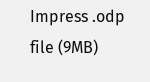Impress .odp file (9MB)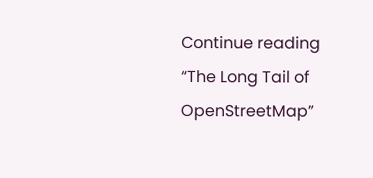Continue reading “The Long Tail of OpenStreetMap”